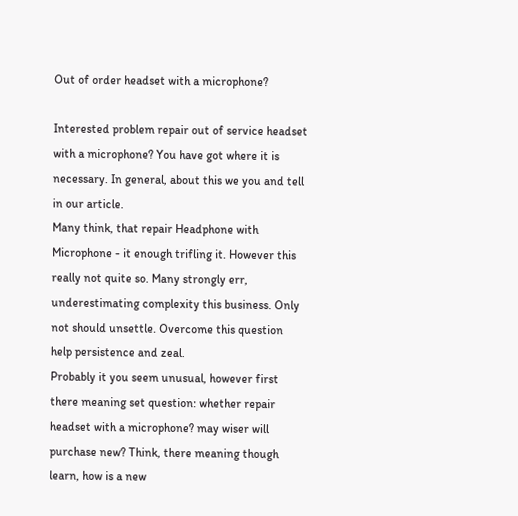Out of order headset with a microphone?

Interested problem repair out of service headset with a microphone? You have got where it is necessary. In general, about this we you and tell in our article.
Many think, that repair Headphone with Microphone - it enough trifling it. However this really not quite so. Many strongly err, underestimating complexity this business. Only not should unsettle. Overcome this question help persistence and zeal.
Probably it you seem unusual, however first there meaning set question: whether repair headset with a microphone? may wiser will purchase new? Think, there meaning though learn, how is a new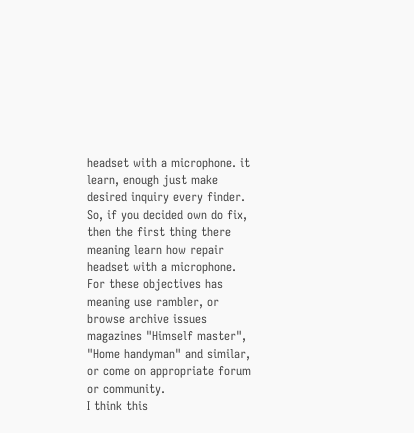headset with a microphone. it learn, enough just make desired inquiry every finder.
So, if you decided own do fix, then the first thing there meaning learn how repair headset with a microphone. For these objectives has meaning use rambler, or browse archive issues magazines "Himself master", "Home handyman" and similar, or come on appropriate forum or community.
I think this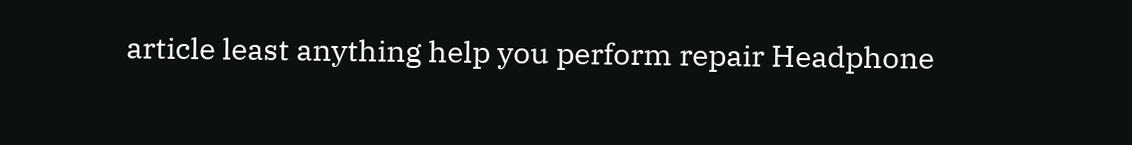article least anything help you perform repair Headphone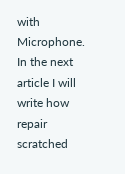with Microphone. In the next article I will write how repair scratched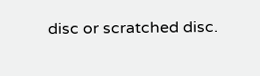disc or scratched disc.